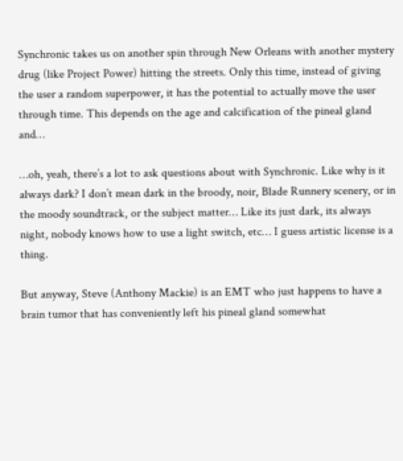Synchronic takes us on another spin through New Orleans with another mystery drug (like Project Power) hitting the streets. Only this time, instead of giving the user a random superpower, it has the potential to actually move the user through time. This depends on the age and calcification of the pineal gland and…

…oh, yeah, there’s a lot to ask questions about with Synchronic. Like why is it always dark? I don’t mean dark in the broody, noir, Blade Runnery scenery, or in the moody soundtrack, or the subject matter… Like its just dark, its always night, nobody knows how to use a light switch, etc… I guess artistic license is a thing.

But anyway, Steve (Anthony Mackie) is an EMT who just happens to have a brain tumor that has conveniently left his pineal gland somewhat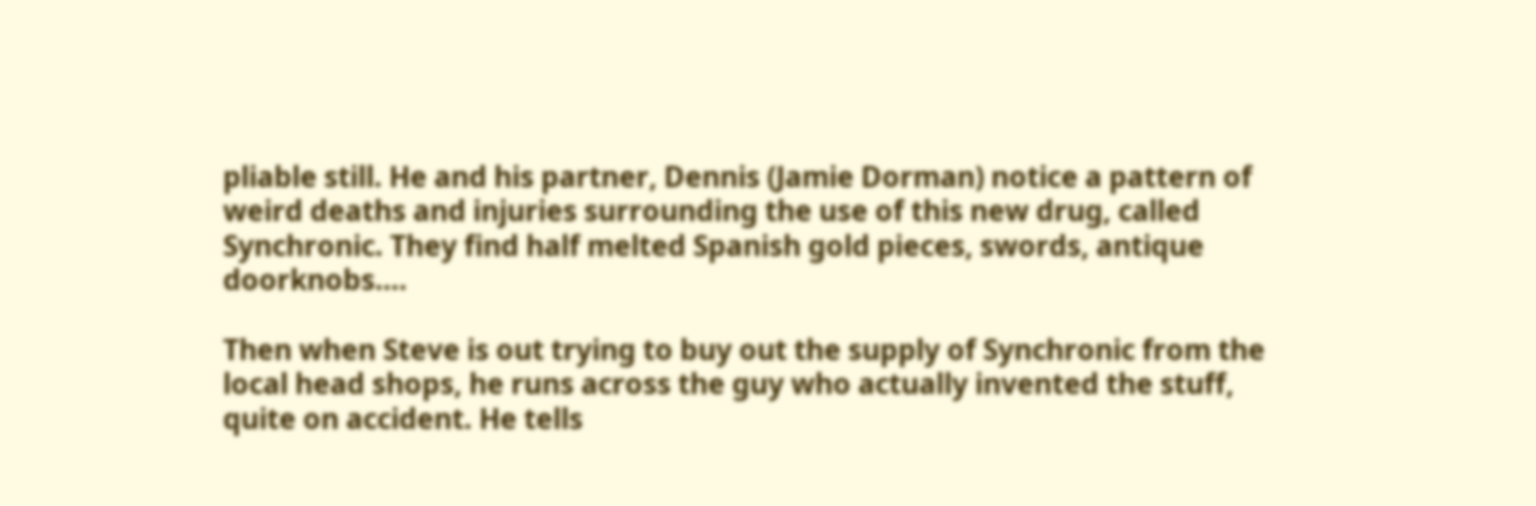pliable still. He and his partner, Dennis (Jamie Dorman) notice a pattern of weird deaths and injuries surrounding the use of this new drug, called Synchronic. They find half melted Spanish gold pieces, swords, antique doorknobs….

Then when Steve is out trying to buy out the supply of Synchronic from the local head shops, he runs across the guy who actually invented the stuff, quite on accident. He tells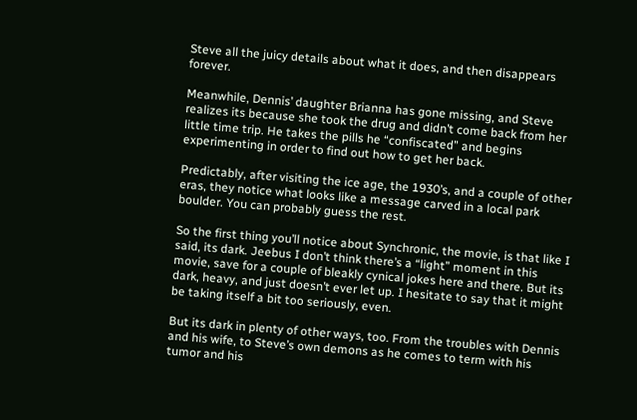Steve all the juicy details about what it does, and then disappears forever.

Meanwhile, Dennis’ daughter Brianna has gone missing, and Steve realizes its because she took the drug and didn’t come back from her little time trip. He takes the pills he “confiscated” and begins experimenting in order to find out how to get her back.

Predictably, after visiting the ice age, the 1930’s, and a couple of other eras, they notice what looks like a message carved in a local park boulder. You can probably guess the rest.

So the first thing you’ll notice about Synchronic, the movie, is that like I said, its dark. Jeebus I don’t think there’s a “light” moment in this movie, save for a couple of bleakly cynical jokes here and there. But its dark, heavy, and just doesn’t ever let up. I hesitate to say that it might be taking itself a bit too seriously, even.

But its dark in plenty of other ways, too. From the troubles with Dennis and his wife, to Steve’s own demons as he comes to term with his tumor and his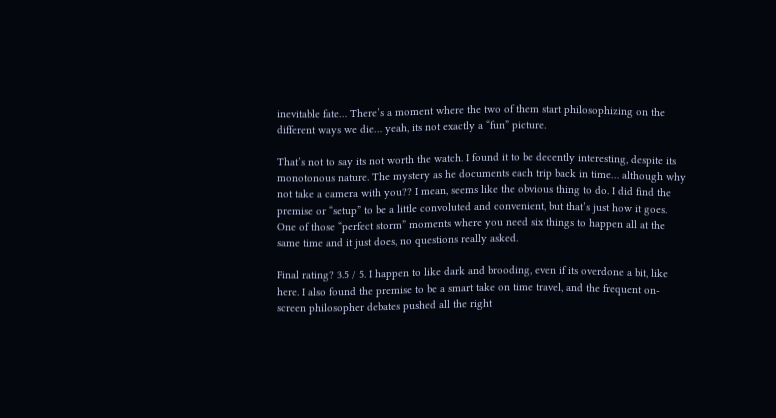inevitable fate… There’s a moment where the two of them start philosophizing on the different ways we die… yeah, its not exactly a “fun” picture.

That’s not to say its not worth the watch. I found it to be decently interesting, despite its monotonous nature. The mystery as he documents each trip back in time… although why not take a camera with you?? I mean, seems like the obvious thing to do. I did find the premise or “setup” to be a little convoluted and convenient, but that’s just how it goes. One of those “perfect storm” moments where you need six things to happen all at the same time and it just does, no questions really asked.

Final rating? 3.5 / 5. I happen to like dark and brooding, even if its overdone a bit, like here. I also found the premise to be a smart take on time travel, and the frequent on-screen philosopher debates pushed all the right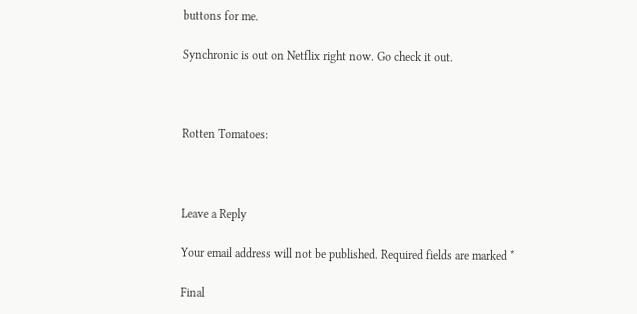buttons for me.

Synchronic is out on Netflix right now. Go check it out.



Rotten Tomatoes:



Leave a Reply

Your email address will not be published. Required fields are marked *

Final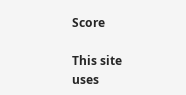Score

This site uses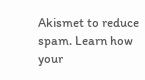Akismet to reduce spam. Learn how your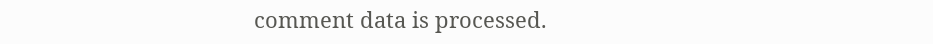comment data is processed.